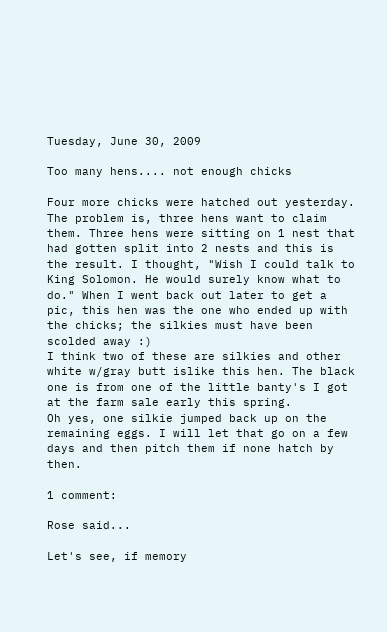Tuesday, June 30, 2009

Too many hens.... not enough chicks

Four more chicks were hatched out yesterday. The problem is, three hens want to claim them. Three hens were sitting on 1 nest that had gotten split into 2 nests and this is the result. I thought, "Wish I could talk to King Solomon. He would surely know what to do." When I went back out later to get a pic, this hen was the one who ended up with the chicks; the silkies must have been scolded away :)
I think two of these are silkies and other white w/gray butt islike this hen. The black one is from one of the little banty's I got at the farm sale early this spring.
Oh yes, one silkie jumped back up on the remaining eggs. I will let that go on a few days and then pitch them if none hatch by then.

1 comment:

Rose said...

Let's see, if memory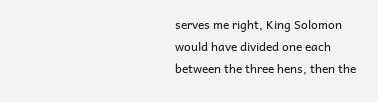serves me right, King Solomon would have divided one each between the three hens, then the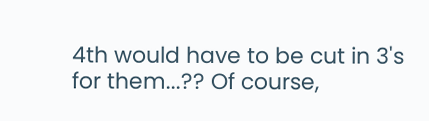4th would have to be cut in 3's for them...?? Of course,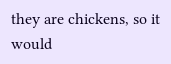they are chickens, so it would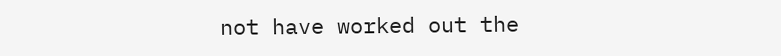not have worked out the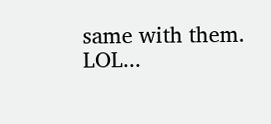same with them. LOL...